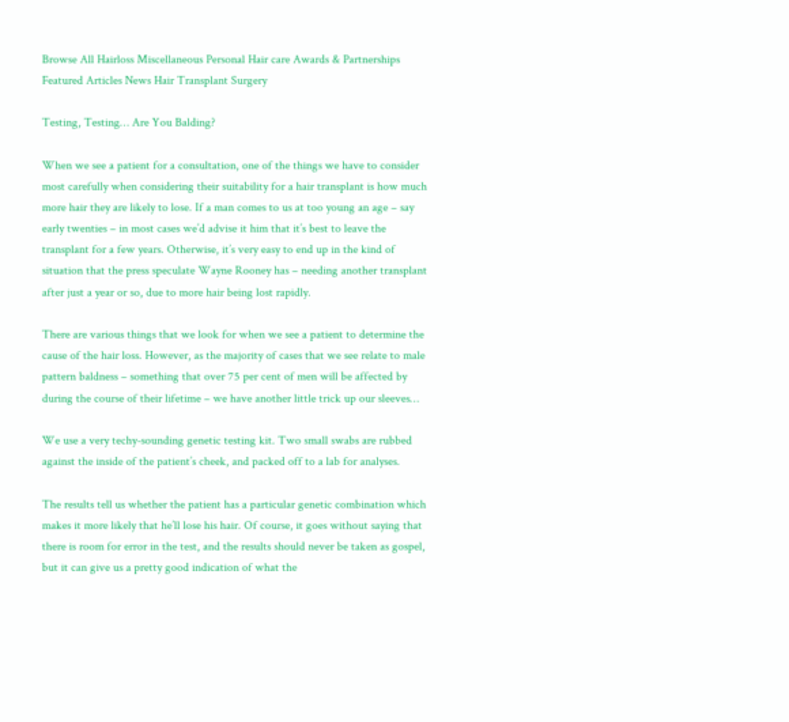Browse All Hairloss Miscellaneous Personal Hair care Awards & Partnerships Featured Articles News Hair Transplant Surgery

Testing, Testing… Are You Balding?

When we see a patient for a consultation, one of the things we have to consider most carefully when considering their suitability for a hair transplant is how much more hair they are likely to lose. If a man comes to us at too young an age – say early twenties – in most cases we’d advise it him that it’s best to leave the transplant for a few years. Otherwise, it’s very easy to end up in the kind of situation that the press speculate Wayne Rooney has – needing another transplant after just a year or so, due to more hair being lost rapidly.

There are various things that we look for when we see a patient to determine the cause of the hair loss. However, as the majority of cases that we see relate to male pattern baldness – something that over 75 per cent of men will be affected by during the course of their lifetime – we have another little trick up our sleeves…

We use a very techy-sounding genetic testing kit. Two small swabs are rubbed against the inside of the patient’s cheek, and packed off to a lab for analyses.

The results tell us whether the patient has a particular genetic combination which makes it more likely that he’ll lose his hair. Of course, it goes without saying that there is room for error in the test, and the results should never be taken as gospel, but it can give us a pretty good indication of what the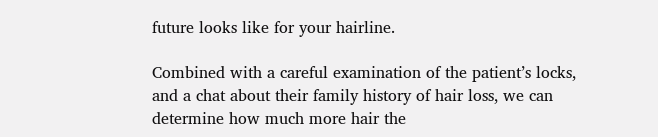future looks like for your hairline.

Combined with a careful examination of the patient’s locks, and a chat about their family history of hair loss, we can determine how much more hair the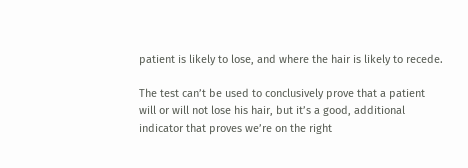patient is likely to lose, and where the hair is likely to recede.

The test can’t be used to conclusively prove that a patient will or will not lose his hair, but it’s a good, additional indicator that proves we’re on the right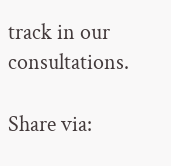track in our consultations.

Share via: